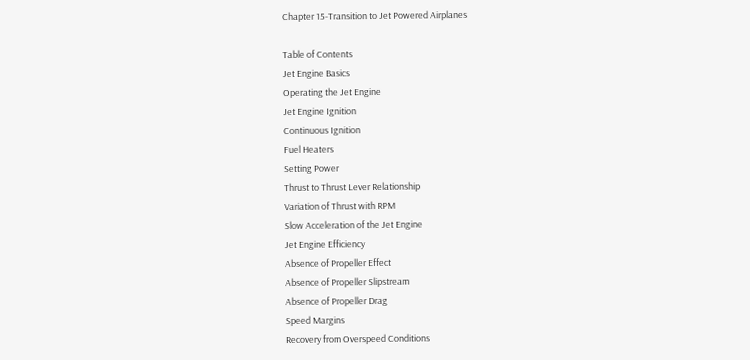Chapter 15-Transition to Jet Powered Airplanes

Table of Contents
Jet Engine Basics
Operating the Jet Engine
Jet Engine Ignition
Continuous Ignition
Fuel Heaters
Setting Power
Thrust to Thrust Lever Relationship
Variation of Thrust with RPM
Slow Acceleration of the Jet Engine
Jet Engine Efficiency
Absence of Propeller Effect
Absence of Propeller Slipstream
Absence of Propeller Drag
Speed Margins
Recovery from Overspeed Conditions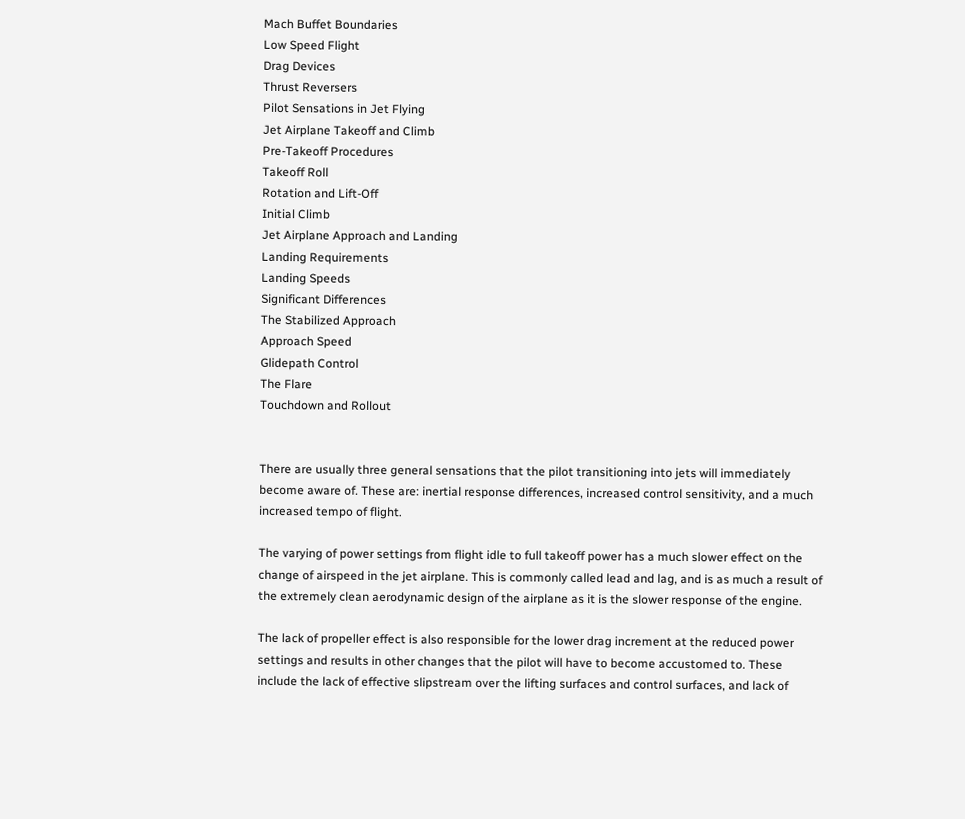Mach Buffet Boundaries
Low Speed Flight
Drag Devices
Thrust Reversers
Pilot Sensations in Jet Flying
Jet Airplane Takeoff and Climb
Pre-Takeoff Procedures
Takeoff Roll
Rotation and Lift-Off
Initial Climb
Jet Airplane Approach and Landing
Landing Requirements
Landing Speeds
Significant Differences
The Stabilized Approach
Approach Speed
Glidepath Control
The Flare
Touchdown and Rollout


There are usually three general sensations that the pilot transitioning into jets will immediately become aware of. These are: inertial response differences, increased control sensitivity, and a much increased tempo of flight.

The varying of power settings from flight idle to full takeoff power has a much slower effect on the change of airspeed in the jet airplane. This is commonly called lead and lag, and is as much a result of the extremely clean aerodynamic design of the airplane as it is the slower response of the engine.

The lack of propeller effect is also responsible for the lower drag increment at the reduced power settings and results in other changes that the pilot will have to become accustomed to. These include the lack of effective slipstream over the lifting surfaces and control surfaces, and lack of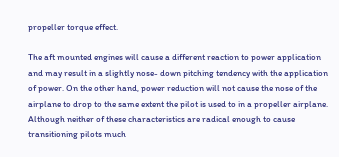propeller torque effect.

The aft mounted engines will cause a different reaction to power application and may result in a slightly nose- down pitching tendency with the application of power. On the other hand, power reduction will not cause the nose of the airplane to drop to the same extent the pilot is used to in a propeller airplane. Although neither of these characteristics are radical enough to cause transitioning pilots much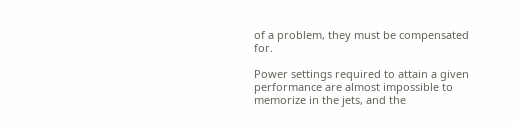of a problem, they must be compensated for.

Power settings required to attain a given performance are almost impossible to memorize in the jets, and the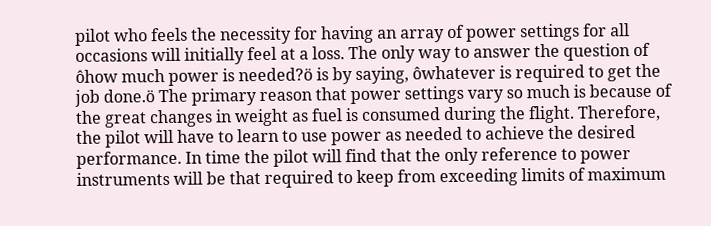pilot who feels the necessity for having an array of power settings for all occasions will initially feel at a loss. The only way to answer the question of ôhow much power is needed?ö is by saying, ôwhatever is required to get the job done.ö The primary reason that power settings vary so much is because of the great changes in weight as fuel is consumed during the flight. Therefore, the pilot will have to learn to use power as needed to achieve the desired performance. In time the pilot will find that the only reference to power instruments will be that required to keep from exceeding limits of maximum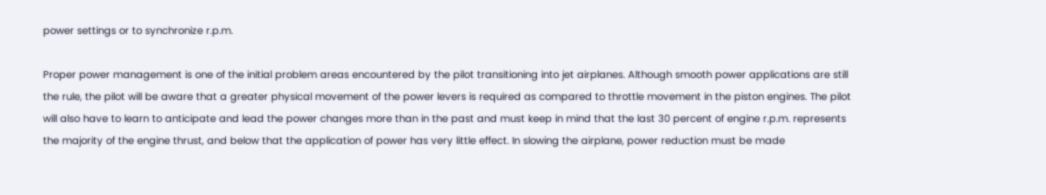power settings or to synchronize r.p.m.

Proper power management is one of the initial problem areas encountered by the pilot transitioning into jet airplanes. Although smooth power applications are still the rule, the pilot will be aware that a greater physical movement of the power levers is required as compared to throttle movement in the piston engines. The pilot will also have to learn to anticipate and lead the power changes more than in the past and must keep in mind that the last 30 percent of engine r.p.m. represents the majority of the engine thrust, and below that the application of power has very little effect. In slowing the airplane, power reduction must be made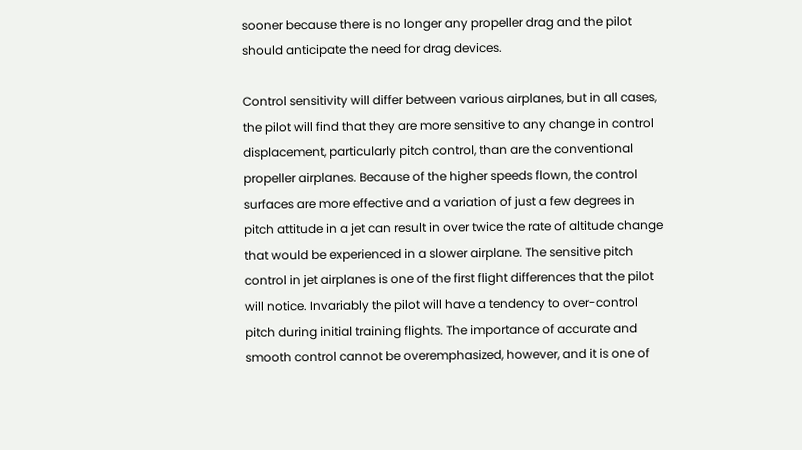sooner because there is no longer any propeller drag and the pilot should anticipate the need for drag devices.

Control sensitivity will differ between various airplanes, but in all cases, the pilot will find that they are more sensitive to any change in control displacement, particularly pitch control, than are the conventional propeller airplanes. Because of the higher speeds flown, the control surfaces are more effective and a variation of just a few degrees in pitch attitude in a jet can result in over twice the rate of altitude change that would be experienced in a slower airplane. The sensitive pitch control in jet airplanes is one of the first flight differences that the pilot will notice. Invariably the pilot will have a tendency to over-control pitch during initial training flights. The importance of accurate and smooth control cannot be overemphasized, however, and it is one of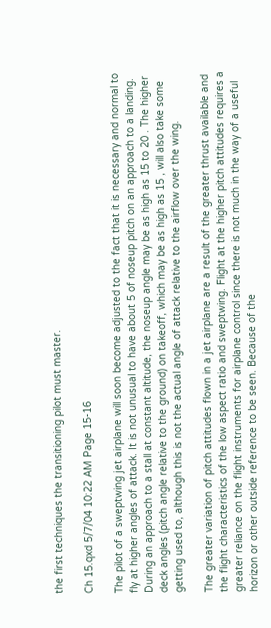the first techniques the transitioning pilot must master.

Ch 15.qxd 5/7/04 10:22 AM Page 15-16

The pilot of a sweptwing jet airplane will soon become adjusted to the fact that it is necessary and normal to fly at higher angles of attack. It is not unusual to have about 5 of noseup pitch on an approach to a landing. During an approach to a stall at constant altitude, the noseup angle may be as high as 15 to 20 . The higher deck angles (pitch angle relative to the ground) on takeoff, which may be as high as 15 , will also take some getting used to, although this is not the actual angle of attack relative to the airflow over the wing.

The greater variation of pitch attitudes flown in a jet airplane are a result of the greater thrust available and the flight characteristics of the low aspect ratio and sweptwing. Flight at the higher pitch attitudes requires a greater reliance on the flight instruments for airplane control since there is not much in the way of a useful horizon or other outside reference to be seen. Because of the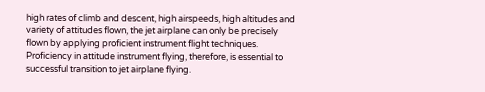high rates of climb and descent, high airspeeds, high altitudes and variety of attitudes flown, the jet airplane can only be precisely flown by applying proficient instrument flight techniques. Proficiency in attitude instrument flying, therefore, is essential to successful transition to jet airplane flying.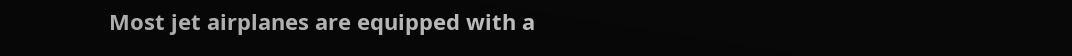Most jet airplanes are equipped with a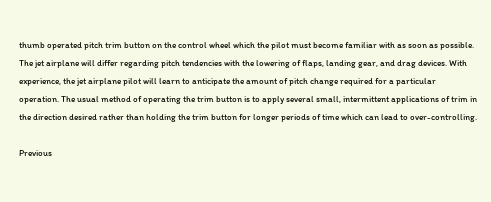thumb operated pitch trim button on the control wheel which the pilot must become familiar with as soon as possible. The jet airplane will differ regarding pitch tendencies with the lowering of flaps, landing gear, and drag devices. With experience, the jet airplane pilot will learn to anticipate the amount of pitch change required for a particular operation. The usual method of operating the trim button is to apply several small, intermittent applications of trim in the direction desired rather than holding the trim button for longer periods of time which can lead to over-controlling.

Previous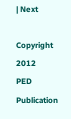| Next

Copyright 2012
PED Publication